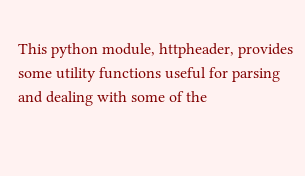This python module, httpheader, provides some utility functions useful for parsing and dealing with some of the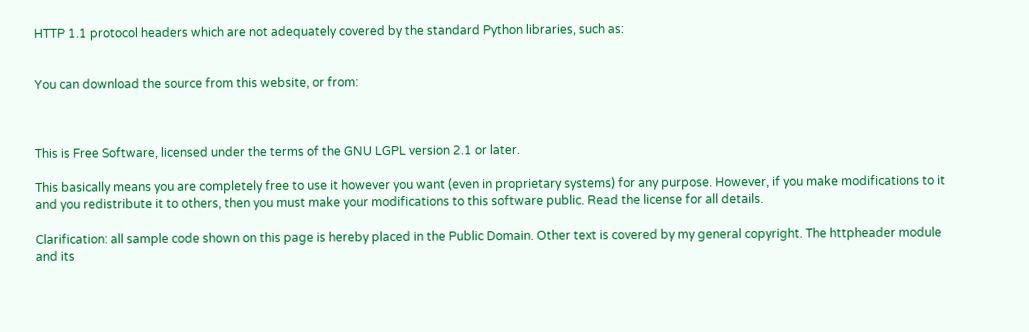HTTP 1.1 protocol headers which are not adequately covered by the standard Python libraries, such as:


You can download the source from this website, or from:



This is Free Software, licensed under the terms of the GNU LGPL version 2.1 or later.

This basically means you are completely free to use it however you want (even in proprietary systems) for any purpose. However, if you make modifications to it and you redistribute it to others, then you must make your modifications to this software public. Read the license for all details.

Clarification: all sample code shown on this page is hereby placed in the Public Domain. Other text is covered by my general copyright. The httpheader module and its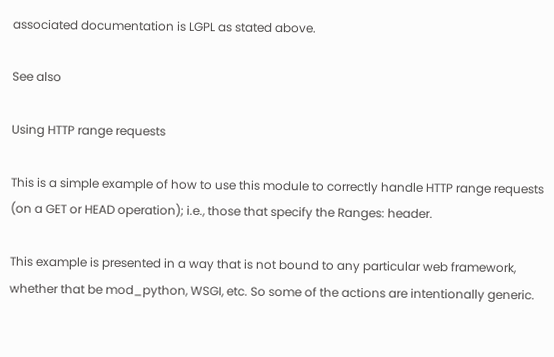associated documentation is LGPL as stated above.

See also

Using HTTP range requests

This is a simple example of how to use this module to correctly handle HTTP range requests (on a GET or HEAD operation); i.e., those that specify the Ranges: header.

This example is presented in a way that is not bound to any particular web framework, whether that be mod_python, WSGI, etc. So some of the actions are intentionally generic.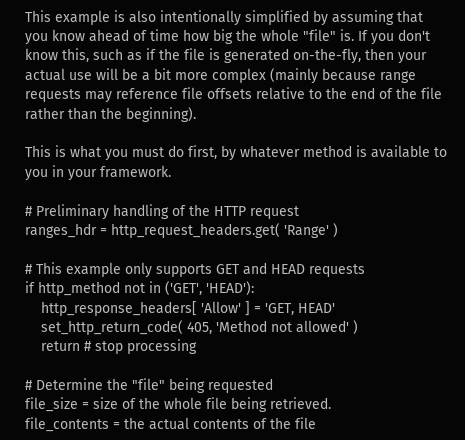This example is also intentionally simplified by assuming that you know ahead of time how big the whole "file" is. If you don't know this, such as if the file is generated on-the-fly, then your actual use will be a bit more complex (mainly because range requests may reference file offsets relative to the end of the file rather than the beginning).

This is what you must do first, by whatever method is available to you in your framework.

# Preliminary handling of the HTTP request
ranges_hdr = http_request_headers.get( 'Range' )

# This example only supports GET and HEAD requests
if http_method not in ('GET', 'HEAD'):
    http_response_headers[ 'Allow' ] = 'GET, HEAD'
    set_http_return_code( 405, 'Method not allowed' )
    return # stop processing

# Determine the "file" being requested
file_size = size of the whole file being retrieved.
file_contents = the actual contents of the file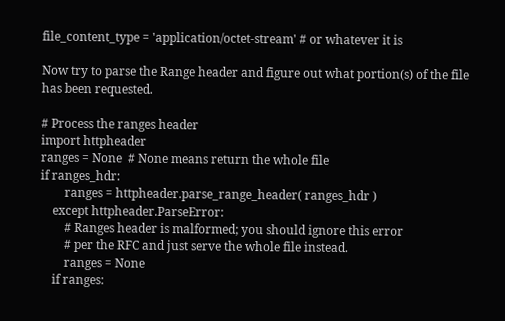file_content_type = 'application/octet-stream' # or whatever it is

Now try to parse the Range header and figure out what portion(s) of the file has been requested.

# Process the ranges header
import httpheader
ranges = None  # None means return the whole file
if ranges_hdr:
        ranges = httpheader.parse_range_header( ranges_hdr )
    except httpheader.ParseError:
        # Ranges header is malformed; you should ignore this error
        # per the RFC and just serve the whole file instead.
        ranges = None
    if ranges: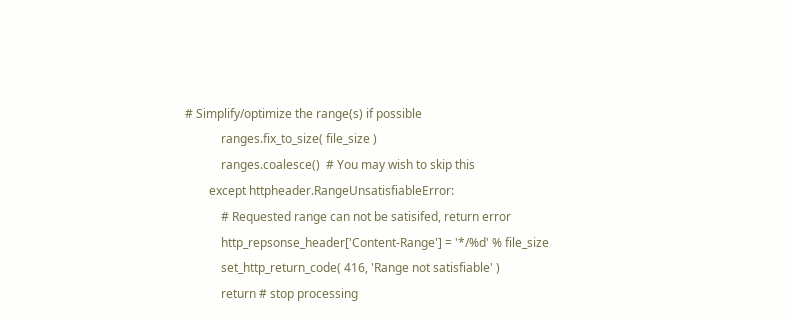# Simplify/optimize the range(s) if possible
            ranges.fix_to_size( file_size )
            ranges.coalesce()  # You may wish to skip this
        except httpheader.RangeUnsatisfiableError:
            # Requested range can not be satisifed, return error
            http_repsonse_header['Content-Range'] = '*/%d' % file_size
            set_http_return_code( 416, 'Range not satisfiable' )
            return # stop processing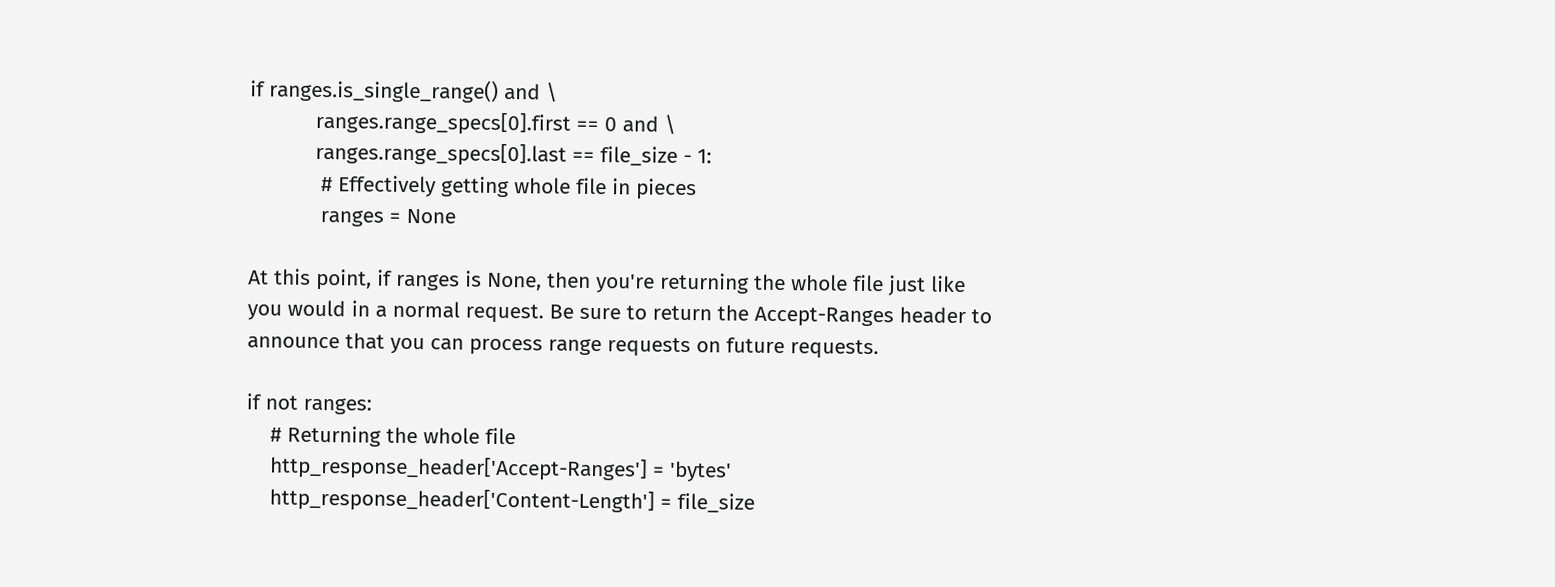if ranges.is_single_range() and \
           ranges.range_specs[0].first == 0 and \
           ranges.range_specs[0].last == file_size - 1:
            # Effectively getting whole file in pieces
            ranges = None

At this point, if ranges is None, then you're returning the whole file just like you would in a normal request. Be sure to return the Accept-Ranges header to announce that you can process range requests on future requests.

if not ranges:
    # Returning the whole file
    http_response_header['Accept-Ranges'] = 'bytes'
    http_response_header['Content-Length'] = file_size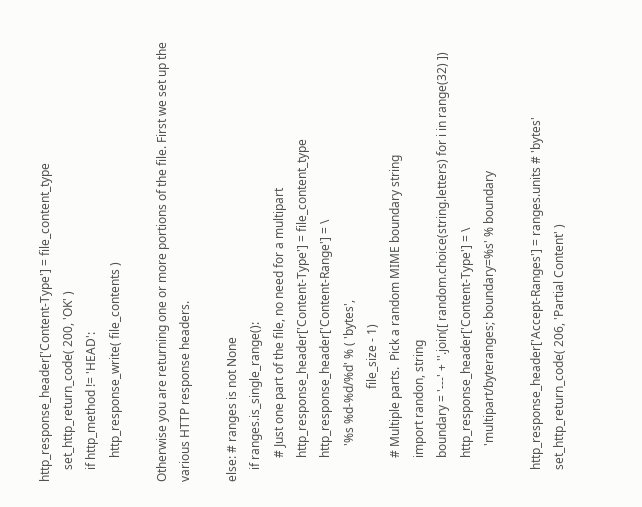http_response_header['Content-Type'] = file_content_type
    set_http_return_code( 200, 'OK' )
    if http_method != 'HEAD':
        http_response_write( file_contents )

Otherwise you are returning one or more portions of the file. First we set up the various HTTP response headers.

else: # ranges is not None
    if ranges.is_single_range():
        # Just one part of the file, no need for a multipart
        http_response_header['Content-Type'] = file_content_type
        http_response_header['Content-Range'] = \
            '%s %d-%d/%d' % ( 'bytes',
                               file_size - 1)
        # Multiple parts.  Pick a random MIME boundary string
        import randon, string
        boundary = '---' + ''.join([ random.choice(string.letters) for i in range(32) ])
        http_response_header['Content-Type'] = \
            'multipart/byteranges; boundary=%s' % boundary

    http_response_header['Accept-Ranges'] = ranges.units # 'bytes'
    set_http_return_code( 206, 'Partial Content' )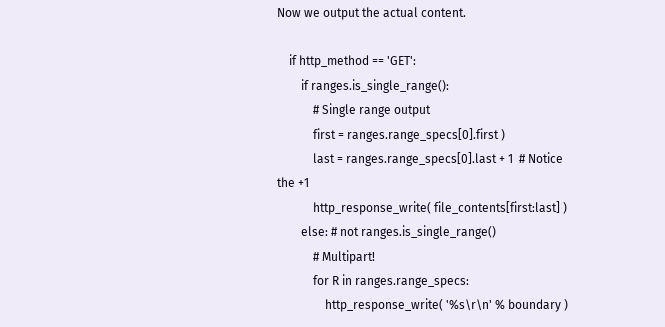Now we output the actual content.

    if http_method == 'GET':
        if ranges.is_single_range():
            # Single range output
            first = ranges.range_specs[0].first )
            last = ranges.range_specs[0].last + 1  # Notice the +1
            http_response_write( file_contents[first:last] )
        else: # not ranges.is_single_range()
            # Multipart!
            for R in ranges.range_specs:
                http_response_write( '%s\r\n' % boundary )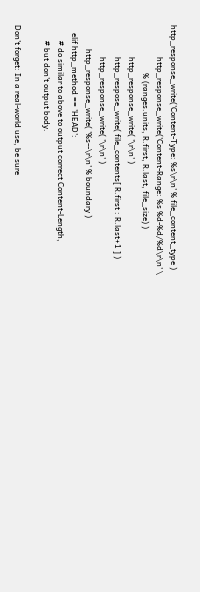http_response_write('Content-Type: %s\r\n' % file_content_type )
                http_response_write('Content-Range: %s %d-%d/%d\r\n' \
                        % (ranges.units, R.first, R.last, file_size) )
                http_response_write( '\r\n' )
                http_respose_write( file_contents[ R.first : R.last+1 ] )
                http_response_write( '\r\n' )
            http_response_write( '%s--\r\n' % boundary )
    elif http_method == 'HEAD':
        # do similar to above to output correct Content-Length,
        # but don't output body.

Don't forget: In a real-world use, be sure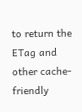to return the ETag and other cache-friendly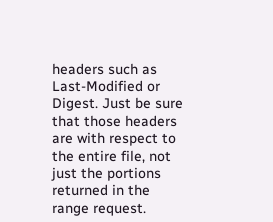headers such as Last-Modified or Digest. Just be sure that those headers are with respect to the entire file, not just the portions returned in the range request.